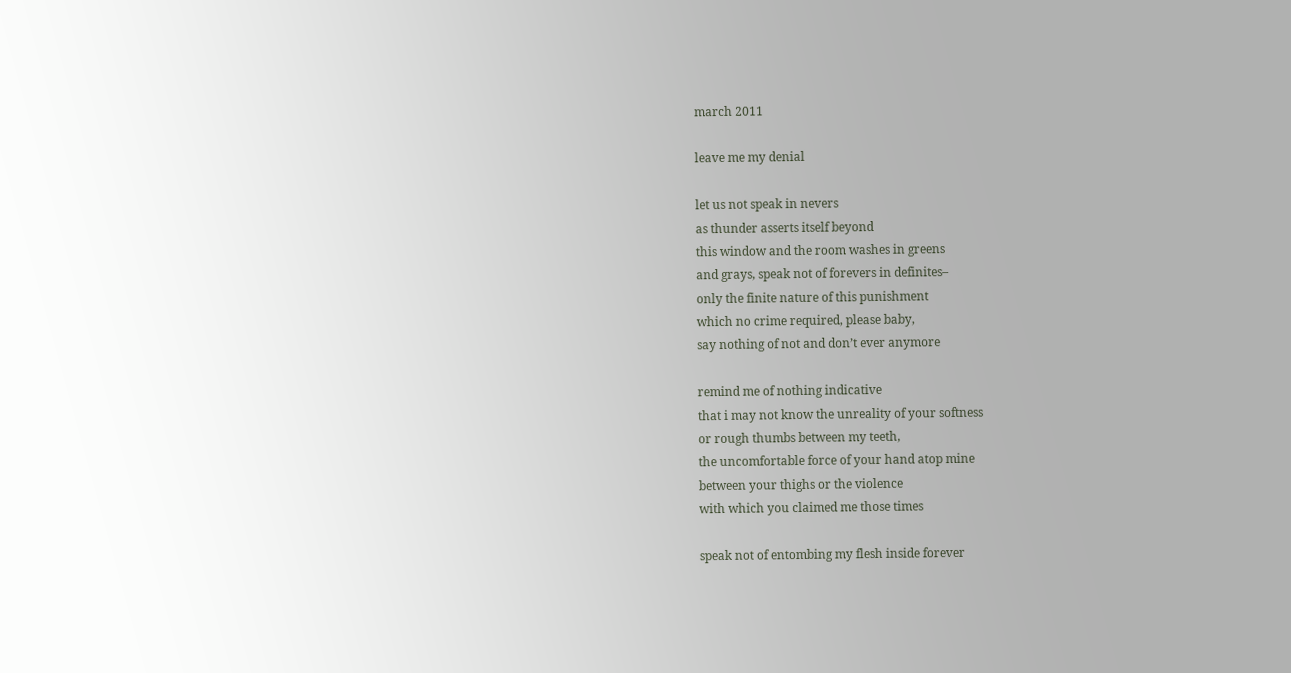march 2011

leave me my denial

let us not speak in nevers
as thunder asserts itself beyond
this window and the room washes in greens
and grays, speak not of forevers in definites–
only the finite nature of this punishment
which no crime required, please baby,
say nothing of not and don’t ever anymore

remind me of nothing indicative
that i may not know the unreality of your softness
or rough thumbs between my teeth,
the uncomfortable force of your hand atop mine
between your thighs or the violence
with which you claimed me those times

speak not of entombing my flesh inside forever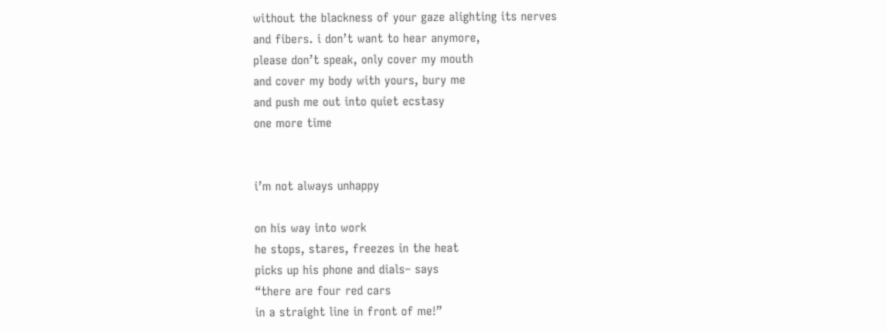without the blackness of your gaze alighting its nerves
and fibers. i don’t want to hear anymore,
please don’t speak, only cover my mouth
and cover my body with yours, bury me
and push me out into quiet ecstasy
one more time


i’m not always unhappy

on his way into work
he stops, stares, freezes in the heat
picks up his phone and dials– says
“there are four red cars
in a straight line in front of me!”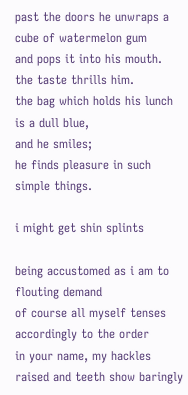past the doors he unwraps a cube of watermelon gum
and pops it into his mouth. the taste thrills him.
the bag which holds his lunch is a dull blue,
and he smiles;
he finds pleasure in such simple things.

i might get shin splints

being accustomed as i am to flouting demand
of course all myself tenses accordingly to the order
in your name, my hackles raised and teeth show baringly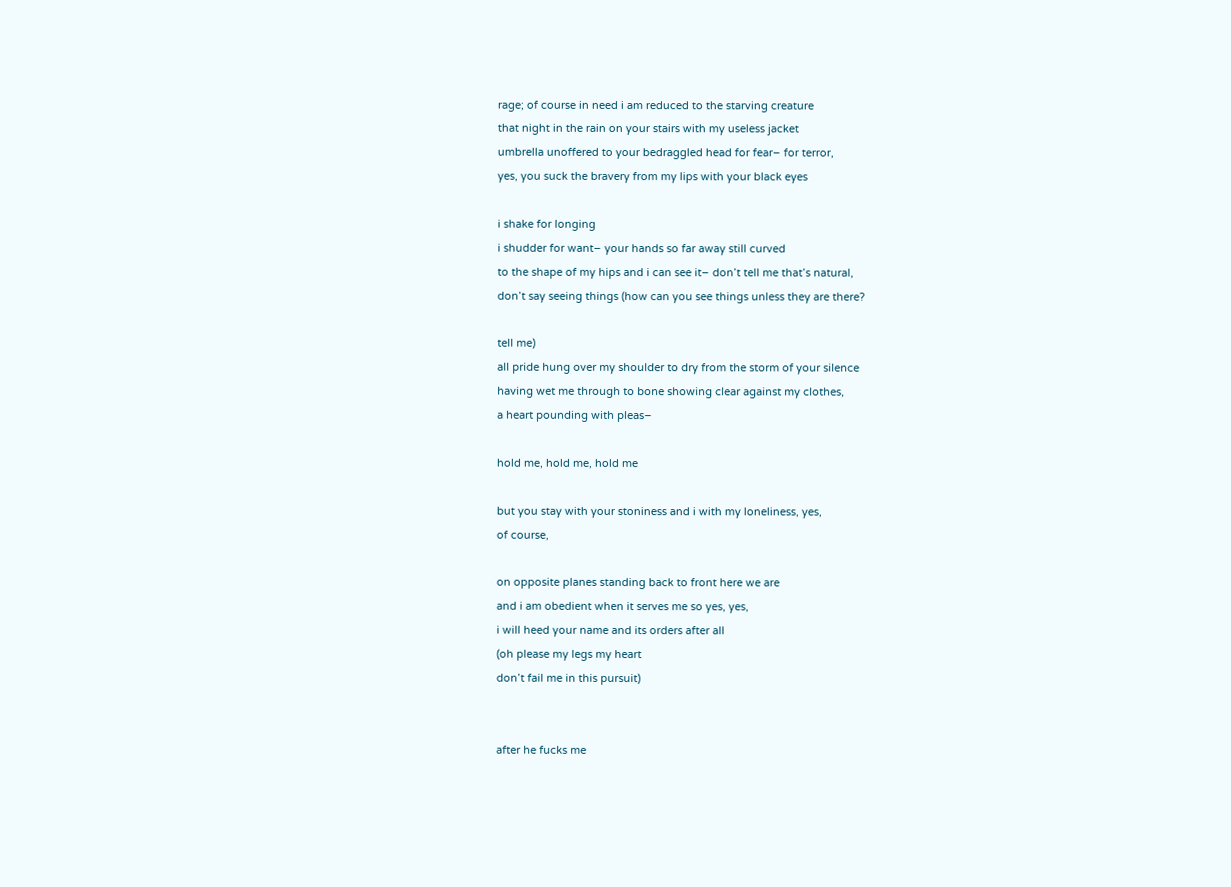rage; of course in need i am reduced to the starving creature
that night in the rain on your stairs with my useless jacket
umbrella unoffered to your bedraggled head for fear– for terror,
yes, you suck the bravery from my lips with your black eyes

i shake for longing
i shudder for want– your hands so far away still curved
to the shape of my hips and i can see it– don’t tell me that’s natural,
don’t say seeing things (how can you see things unless they are there?

tell me)
all pride hung over my shoulder to dry from the storm of your silence
having wet me through to bone showing clear against my clothes,
a heart pounding with pleas–

hold me, hold me, hold me

but you stay with your stoniness and i with my loneliness, yes,
of course,

on opposite planes standing back to front here we are
and i am obedient when it serves me so yes, yes,
i will heed your name and its orders after all
(oh please my legs my heart
don’t fail me in this pursuit)


after he fucks me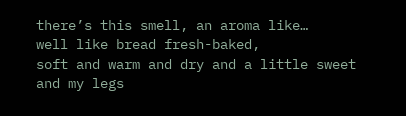there’s this smell, an aroma like…
well like bread fresh-baked,
soft and warm and dry and a little sweet
and my legs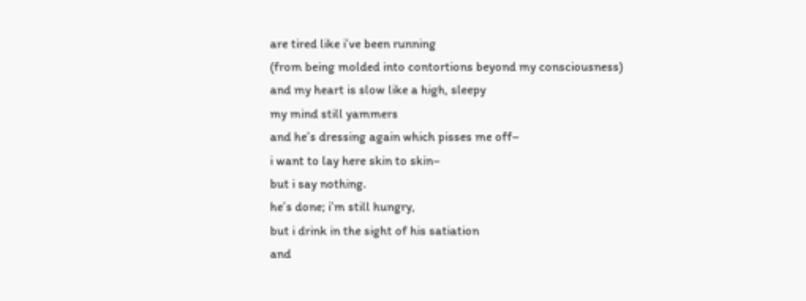are tired like i’ve been running
(from being molded into contortions beyond my consciousness)
and my heart is slow like a high, sleepy
my mind still yammers
and he’s dressing again which pisses me off–
i want to lay here skin to skin–
but i say nothing.
he’s done; i’m still hungry,
but i drink in the sight of his satiation
and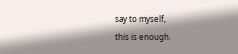say to myself,
this is enough.